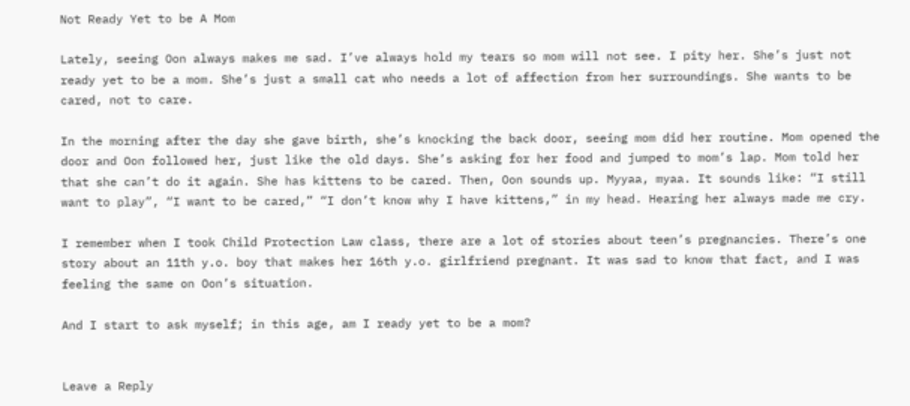Not Ready Yet to be A Mom

Lately, seeing Oon always makes me sad. I’ve always hold my tears so mom will not see. I pity her. She’s just not ready yet to be a mom. She’s just a small cat who needs a lot of affection from her surroundings. She wants to be cared, not to care.

In the morning after the day she gave birth, she’s knocking the back door, seeing mom did her routine. Mom opened the door and Oon followed her, just like the old days. She’s asking for her food and jumped to mom’s lap. Mom told her that she can’t do it again. She has kittens to be cared. Then, Oon sounds up. Myyaa, myaa. It sounds like: “I still want to play”, “I want to be cared,” “I don’t know why I have kittens,” in my head. Hearing her always made me cry.

I remember when I took Child Protection Law class, there are a lot of stories about teen’s pregnancies. There’s one story about an 11th y.o. boy that makes her 16th y.o. girlfriend pregnant. It was sad to know that fact, and I was feeling the same on Oon’s situation.

And I start to ask myself; in this age, am I ready yet to be a mom?


Leave a Reply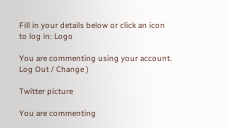Fill in your details below or click an icon to log in: Logo

You are commenting using your account. Log Out / Change )

Twitter picture

You are commenting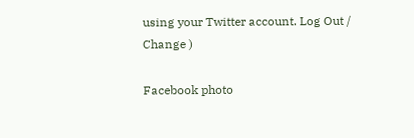using your Twitter account. Log Out / Change )

Facebook photo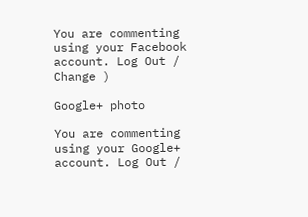You are commenting using your Facebook account. Log Out / Change )

Google+ photo

You are commenting using your Google+ account. Log Out /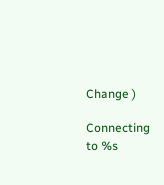Change )

Connecting to %s